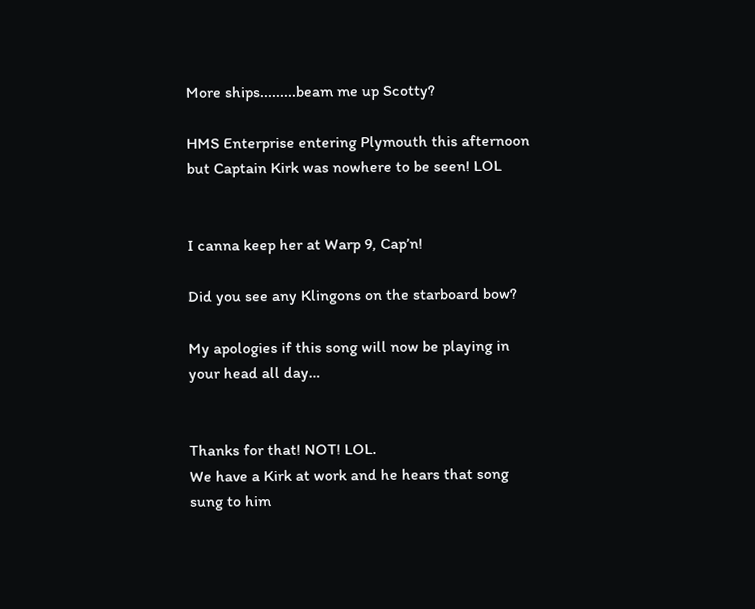More ships.........beam me up Scotty?

HMS Enterprise entering Plymouth this afternoon but Captain Kirk was nowhere to be seen! LOL


I canna keep her at Warp 9, Cap’n!

Did you see any Klingons on the starboard bow?

My apologies if this song will now be playing in your head all day…


Thanks for that! NOT! LOL.
We have a Kirk at work and he hears that song sung to him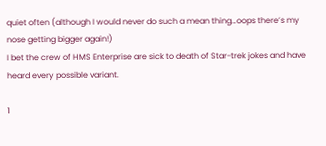quiet often (although I would never do such a mean thing…oops there’s my nose getting bigger again!)
I bet the crew of HMS Enterprise are sick to death of Star-trek jokes and have heard every possible variant.

1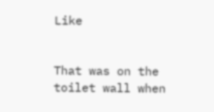Like


That was on the toilet wall when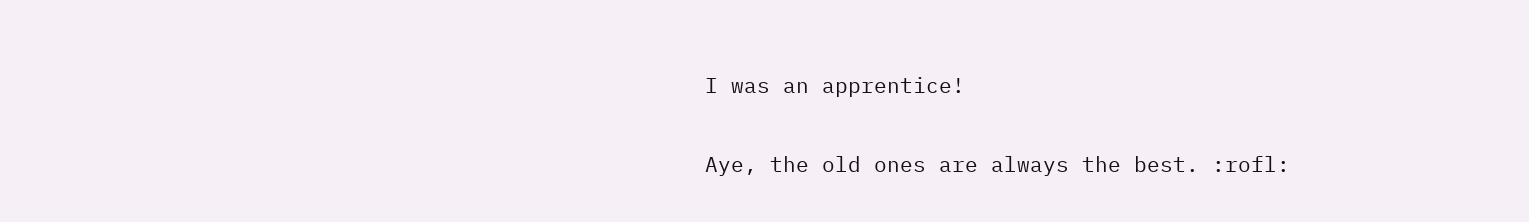I was an apprentice!

Aye, the old ones are always the best. :rofl: